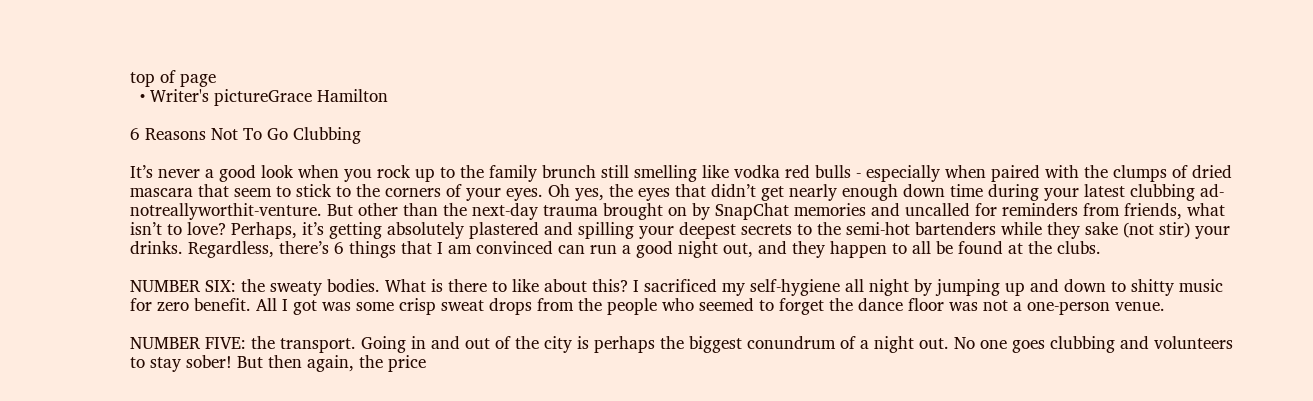top of page
  • Writer's pictureGrace Hamilton

6 Reasons Not To Go Clubbing

It’s never a good look when you rock up to the family brunch still smelling like vodka red bulls - especially when paired with the clumps of dried mascara that seem to stick to the corners of your eyes. Oh yes, the eyes that didn’t get nearly enough down time during your latest clubbing ad-notreallyworthit-venture. But other than the next-day trauma brought on by SnapChat memories and uncalled for reminders from friends, what isn’t to love? Perhaps, it’s getting absolutely plastered and spilling your deepest secrets to the semi-hot bartenders while they sake (not stir) your drinks. Regardless, there’s 6 things that I am convinced can run a good night out, and they happen to all be found at the clubs.

NUMBER SIX: the sweaty bodies. What is there to like about this? I sacrificed my self-hygiene all night by jumping up and down to shitty music for zero benefit. All I got was some crisp sweat drops from the people who seemed to forget the dance floor was not a one-person venue.

NUMBER FIVE: the transport. Going in and out of the city is perhaps the biggest conundrum of a night out. No one goes clubbing and volunteers to stay sober! But then again, the price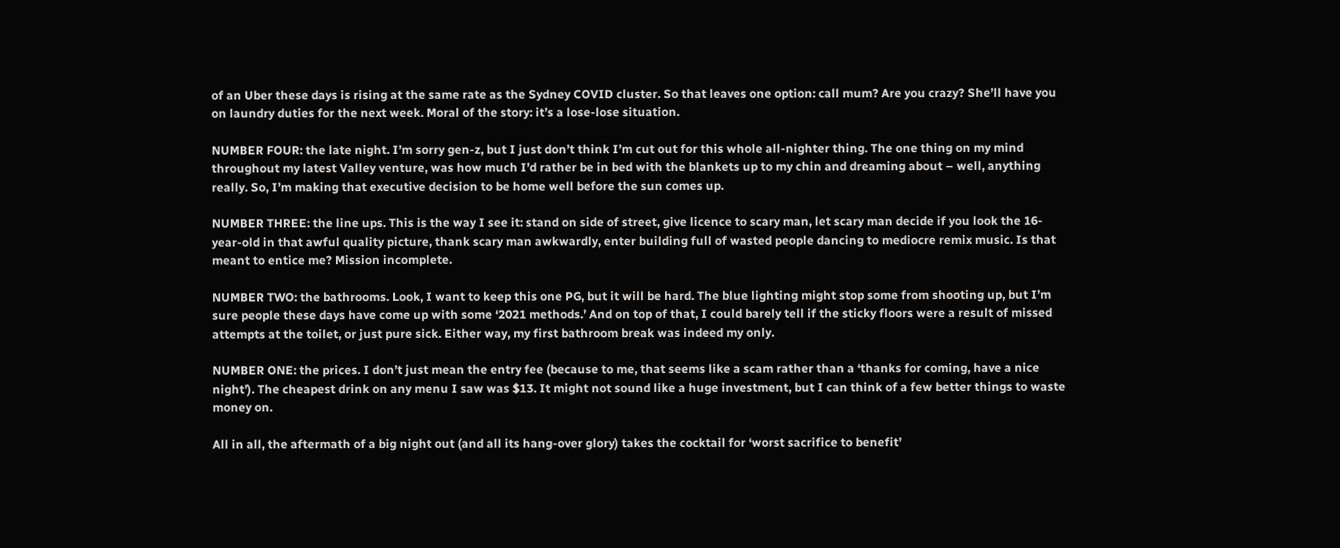of an Uber these days is rising at the same rate as the Sydney COVID cluster. So that leaves one option: call mum? Are you crazy? She’ll have you on laundry duties for the next week. Moral of the story: it’s a lose-lose situation.

NUMBER FOUR: the late night. I’m sorry gen-z, but I just don’t think I’m cut out for this whole all-nighter thing. The one thing on my mind throughout my latest Valley venture, was how much I’d rather be in bed with the blankets up to my chin and dreaming about – well, anything really. So, I’m making that executive decision to be home well before the sun comes up.

NUMBER THREE: the line ups. This is the way I see it: stand on side of street, give licence to scary man, let scary man decide if you look the 16-year-old in that awful quality picture, thank scary man awkwardly, enter building full of wasted people dancing to mediocre remix music. Is that meant to entice me? Mission incomplete.

NUMBER TWO: the bathrooms. Look, I want to keep this one PG, but it will be hard. The blue lighting might stop some from shooting up, but I’m sure people these days have come up with some ‘2021 methods.’ And on top of that, I could barely tell if the sticky floors were a result of missed attempts at the toilet, or just pure sick. Either way, my first bathroom break was indeed my only.

NUMBER ONE: the prices. I don’t just mean the entry fee (because to me, that seems like a scam rather than a ‘thanks for coming, have a nice night’). The cheapest drink on any menu I saw was $13. It might not sound like a huge investment, but I can think of a few better things to waste money on.

All in all, the aftermath of a big night out (and all its hang-over glory) takes the cocktail for ‘worst sacrifice to benefit’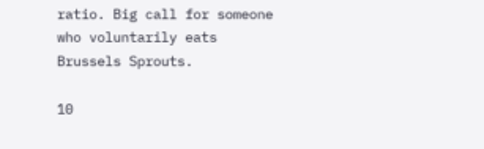ratio. Big call for someone who voluntarily eats Brussels Sprouts.

10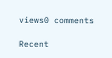views0 comments

Recent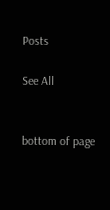Posts

See All


bottom of page